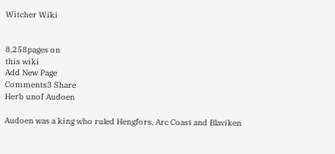Witcher Wiki


8,258pages on
this wiki
Add New Page
Comments3 Share
Herb unof Audoen

Audoen was a king who ruled Hengfors, Arc Coast and Blaviken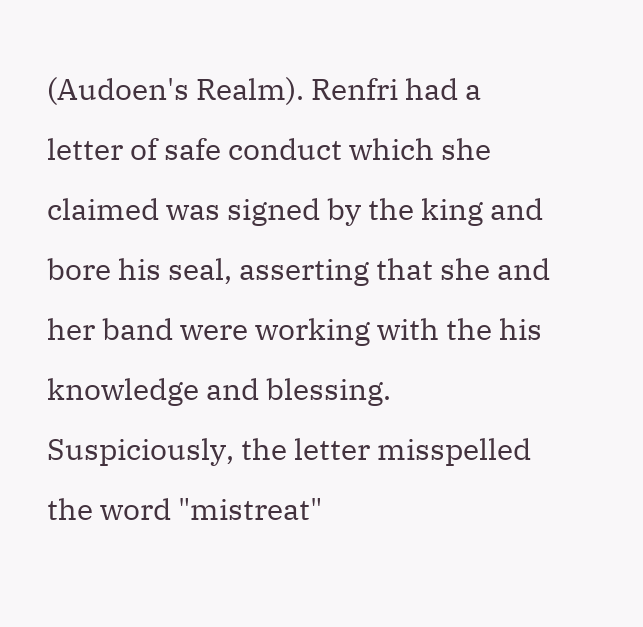(Audoen's Realm). Renfri had a letter of safe conduct which she claimed was signed by the king and bore his seal, asserting that she and her band were working with the his knowledge and blessing. Suspiciously, the letter misspelled the word "mistreat"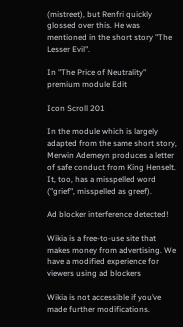(mistreet), but Renfri quickly glossed over this. He was mentioned in the short story "The Lesser Evil".

In "The Price of Neutrality" premium module Edit

Icon Scroll 201

In the module which is largely adapted from the same short story, Merwin Ademeyn produces a letter of safe conduct from King Henselt. It, too, has a misspelled word ("grief", misspelled as greef).

Ad blocker interference detected!

Wikia is a free-to-use site that makes money from advertising. We have a modified experience for viewers using ad blockers

Wikia is not accessible if you’ve made further modifications.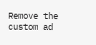Remove the custom ad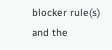blocker rule(s) and the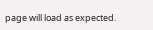page will load as expected.